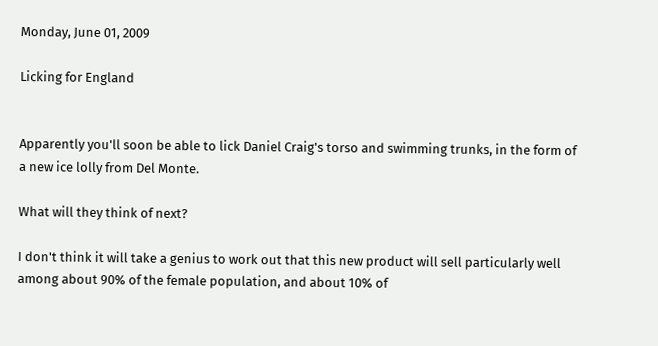Monday, June 01, 2009

Licking for England


Apparently you'll soon be able to lick Daniel Craig's torso and swimming trunks, in the form of a new ice lolly from Del Monte.

What will they think of next?

I don't think it will take a genius to work out that this new product will sell particularly well among about 90% of the female population, and about 10% of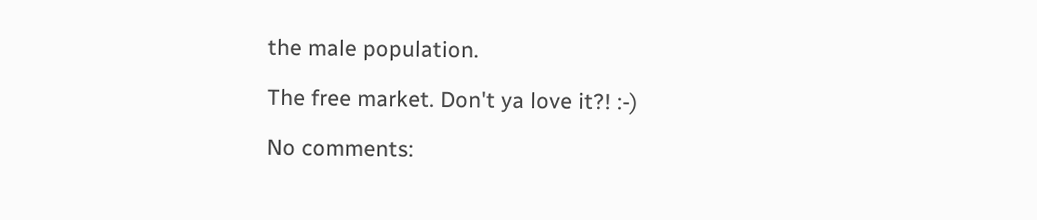the male population.

The free market. Don't ya love it?! :-)

No comments: